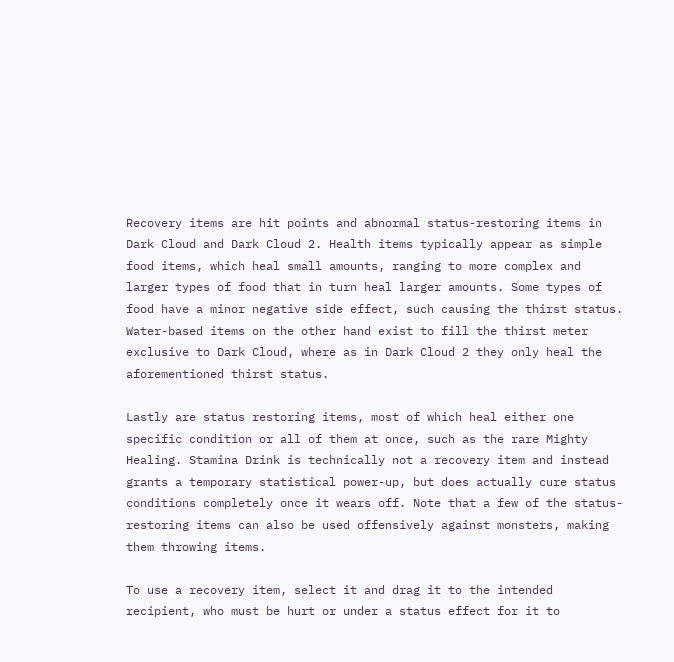Recovery items are hit points and abnormal status-restoring items in Dark Cloud and Dark Cloud 2. Health items typically appear as simple food items, which heal small amounts, ranging to more complex and larger types of food that in turn heal larger amounts. Some types of food have a minor negative side effect, such causing the thirst status. Water-based items on the other hand exist to fill the thirst meter exclusive to Dark Cloud, where as in Dark Cloud 2 they only heal the aforementioned thirst status.

Lastly are status restoring items, most of which heal either one specific condition or all of them at once, such as the rare Mighty Healing. Stamina Drink is technically not a recovery item and instead grants a temporary statistical power-up, but does actually cure status conditions completely once it wears off. Note that a few of the status-restoring items can also be used offensively against monsters, making them throwing items.

To use a recovery item, select it and drag it to the intended recipient, who must be hurt or under a status effect for it to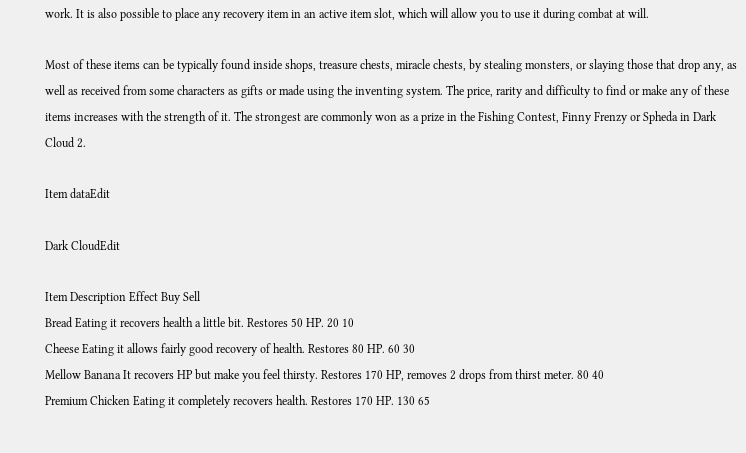work. It is also possible to place any recovery item in an active item slot, which will allow you to use it during combat at will.

Most of these items can be typically found inside shops, treasure chests, miracle chests, by stealing monsters, or slaying those that drop any, as well as received from some characters as gifts or made using the inventing system. The price, rarity and difficulty to find or make any of these items increases with the strength of it. The strongest are commonly won as a prize in the Fishing Contest, Finny Frenzy or Spheda in Dark Cloud 2.

Item dataEdit

Dark CloudEdit

Item Description Effect Buy Sell
Bread Eating it recovers health a little bit. Restores 50 HP. 20 10
Cheese Eating it allows fairly good recovery of health. Restores 80 HP. 60 30
Mellow Banana It recovers HP but make you feel thirsty. Restores 170 HP, removes 2 drops from thirst meter. 80 40
Premium Chicken Eating it completely recovers health. Restores 170 HP. 130 65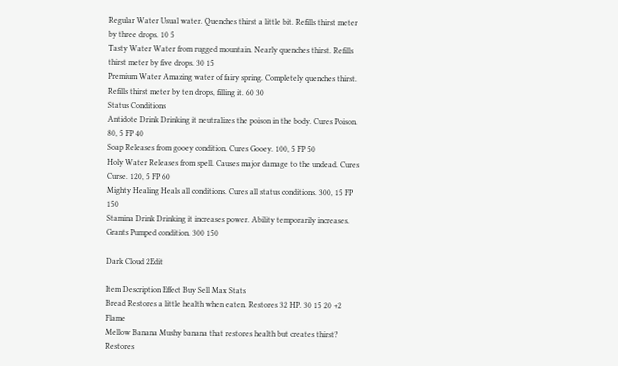Regular Water Usual water. Quenches thirst a little bit. Refills thirst meter by three drops. 10 5
Tasty Water Water from rugged mountain. Nearly quenches thirst. Refills thirst meter by five drops. 30 15
Premium Water Amazing water of fairy spring. Completely quenches thirst. Refills thirst meter by ten drops, filling it. 60 30
Status Conditions
Antidote Drink Drinking it neutralizes the poison in the body. Cures Poison. 80, 5 FP 40
Soap Releases from gooey condition. Cures Gooey. 100, 5 FP 50
Holy Water Releases from spell. Causes major damage to the undead. Cures Curse. 120, 5 FP 60
Mighty Healing Heals all conditions. Cures all status conditions. 300, 15 FP 150
Stamina Drink Drinking it increases power. Ability temporarily increases. Grants Pumped condition. 300 150

Dark Cloud 2Edit

Item Description Effect Buy Sell Max Stats
Bread Restores a little health when eaten. Restores 32 HP. 30 15 20 +2 Flame
Mellow Banana Mushy banana that restores health but creates thirst? Restores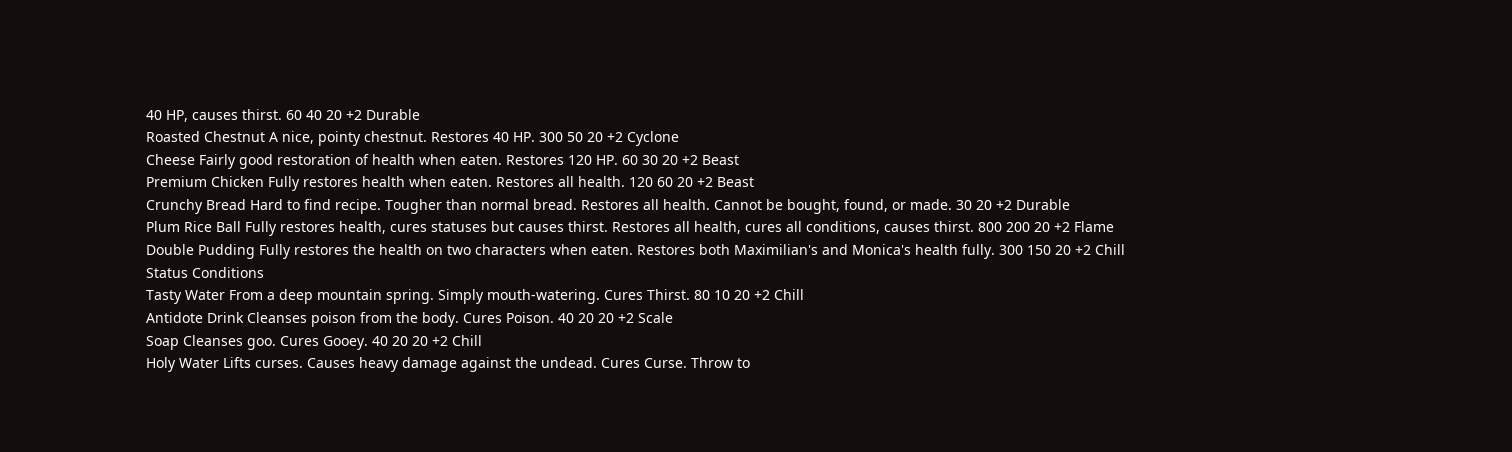40 HP, causes thirst. 60 40 20 +2 Durable
Roasted Chestnut A nice, pointy chestnut. Restores 40 HP. 300 50 20 +2 Cyclone
Cheese Fairly good restoration of health when eaten. Restores 120 HP. 60 30 20 +2 Beast
Premium Chicken Fully restores health when eaten. Restores all health. 120 60 20 +2 Beast
Crunchy Bread Hard to find recipe. Tougher than normal bread. Restores all health. Cannot be bought, found, or made. 30 20 +2 Durable
Plum Rice Ball Fully restores health, cures statuses but causes thirst. Restores all health, cures all conditions, causes thirst. 800 200 20 +2 Flame
Double Pudding Fully restores the health on two characters when eaten. Restores both Maximilian's and Monica's health fully. 300 150 20 +2 Chill
Status Conditions
Tasty Water From a deep mountain spring. Simply mouth-watering. Cures Thirst. 80 10 20 +2 Chill
Antidote Drink Cleanses poison from the body. Cures Poison. 40 20 20 +2 Scale
Soap Cleanses goo. Cures Gooey. 40 20 20 +2 Chill
Holy Water Lifts curses. Causes heavy damage against the undead. Cures Curse. Throw to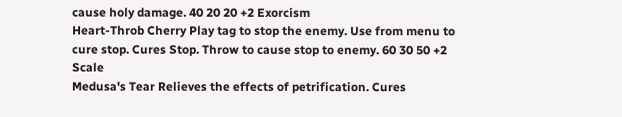cause holy damage. 40 20 20 +2 Exorcism
Heart-Throb Cherry Play tag to stop the enemy. Use from menu to cure stop. Cures Stop. Throw to cause stop to enemy. 60 30 50 +2 Scale
Medusa's Tear Relieves the effects of petrification. Cures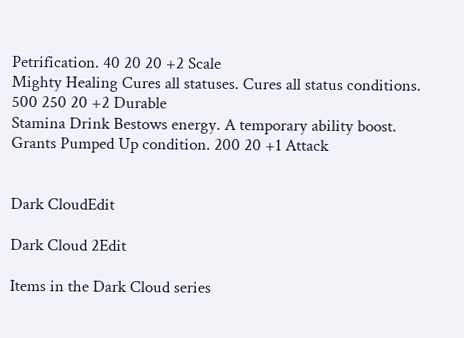Petrification. 40 20 20 +2 Scale
Mighty Healing Cures all statuses. Cures all status conditions. 500 250 20 +2 Durable
Stamina Drink Bestows energy. A temporary ability boost. Grants Pumped Up condition. 200 20 +1 Attack


Dark CloudEdit

Dark Cloud 2Edit

Items in the Dark Cloud series